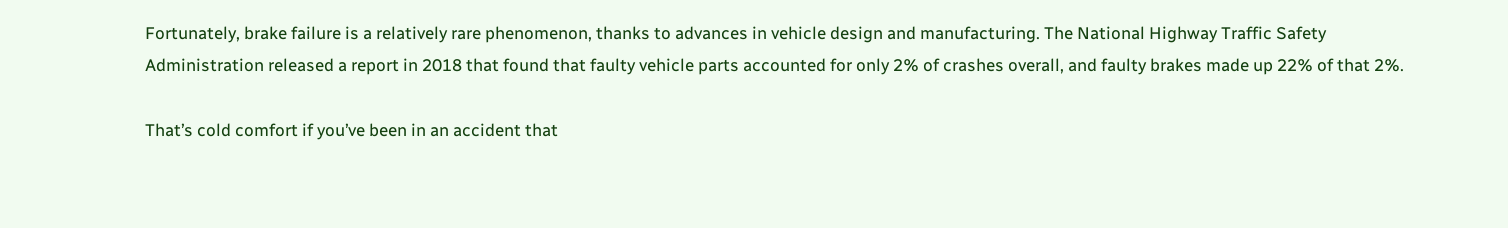Fortunately, brake failure is a relatively rare phenomenon, thanks to advances in vehicle design and manufacturing. The National Highway Traffic Safety Administration released a report in 2018 that found that faulty vehicle parts accounted for only 2% of crashes overall, and faulty brakes made up 22% of that 2%.

That’s cold comfort if you’ve been in an accident that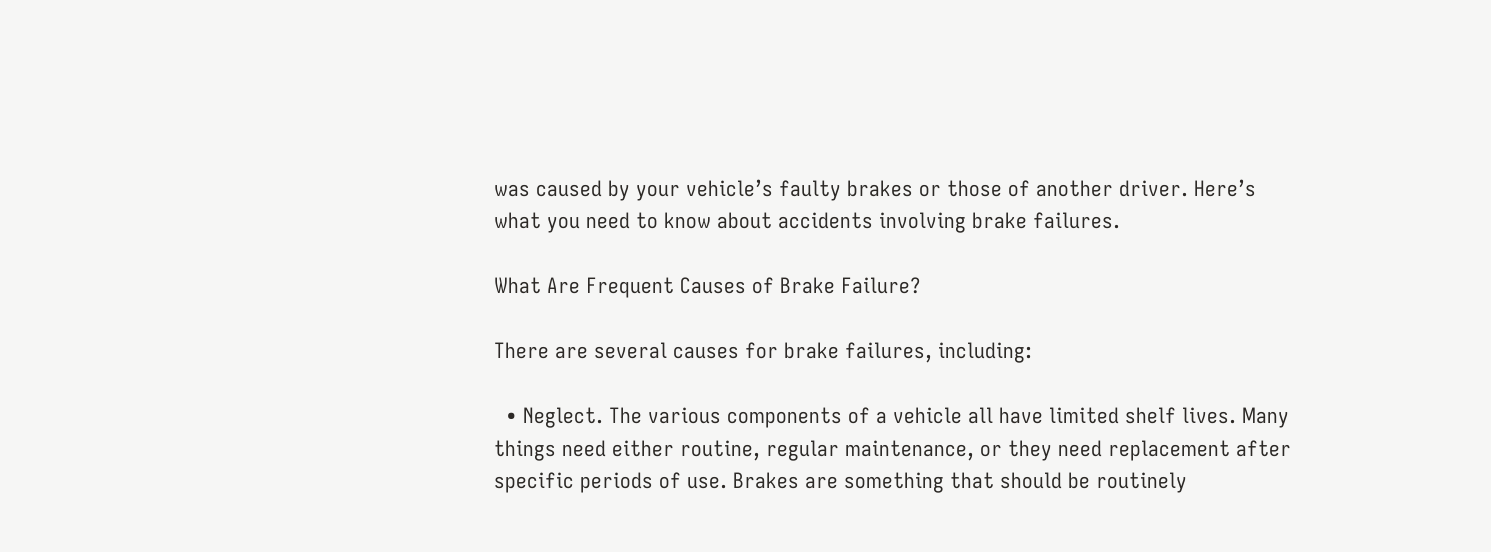was caused by your vehicle’s faulty brakes or those of another driver. Here’s what you need to know about accidents involving brake failures.

What Are Frequent Causes of Brake Failure?

There are several causes for brake failures, including:

  • Neglect. The various components of a vehicle all have limited shelf lives. Many things need either routine, regular maintenance, or they need replacement after specific periods of use. Brakes are something that should be routinely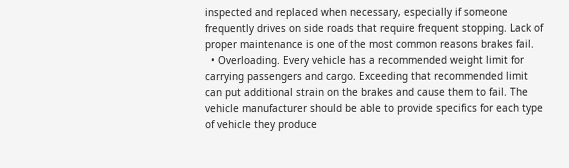inspected and replaced when necessary, especially if someone frequently drives on side roads that require frequent stopping. Lack of proper maintenance is one of the most common reasons brakes fail.
  • Overloading. Every vehicle has a recommended weight limit for carrying passengers and cargo. Exceeding that recommended limit can put additional strain on the brakes and cause them to fail. The vehicle manufacturer should be able to provide specifics for each type of vehicle they produce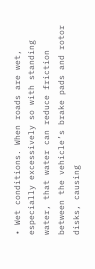• Wet conditions. When roads are wet, especially excessively so with standing water, that water can reduce friction between the vehicle’s brake pads and rotor disks, causing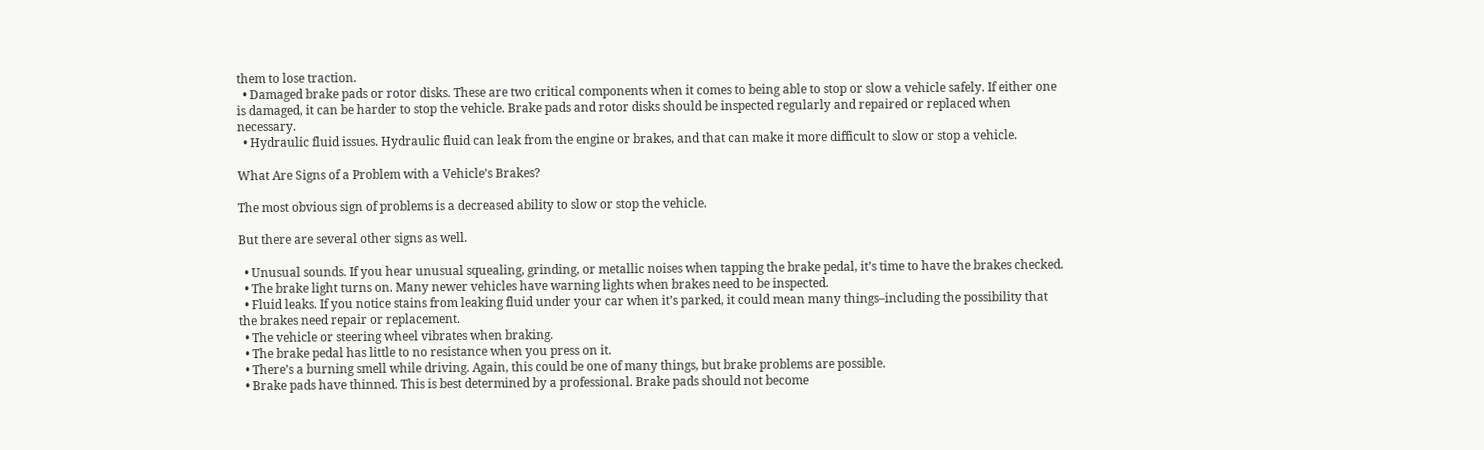them to lose traction.
  • Damaged brake pads or rotor disks. These are two critical components when it comes to being able to stop or slow a vehicle safely. If either one is damaged, it can be harder to stop the vehicle. Brake pads and rotor disks should be inspected regularly and repaired or replaced when necessary.
  • Hydraulic fluid issues. Hydraulic fluid can leak from the engine or brakes, and that can make it more difficult to slow or stop a vehicle.

What Are Signs of a Problem with a Vehicle’s Brakes?

The most obvious sign of problems is a decreased ability to slow or stop the vehicle.

But there are several other signs as well.

  • Unusual sounds. If you hear unusual squealing, grinding, or metallic noises when tapping the brake pedal, it’s time to have the brakes checked.
  • The brake light turns on. Many newer vehicles have warning lights when brakes need to be inspected.
  • Fluid leaks. If you notice stains from leaking fluid under your car when it’s parked, it could mean many things–including the possibility that the brakes need repair or replacement.
  • The vehicle or steering wheel vibrates when braking.
  • The brake pedal has little to no resistance when you press on it.
  • There’s a burning smell while driving. Again, this could be one of many things, but brake problems are possible.
  • Brake pads have thinned. This is best determined by a professional. Brake pads should not become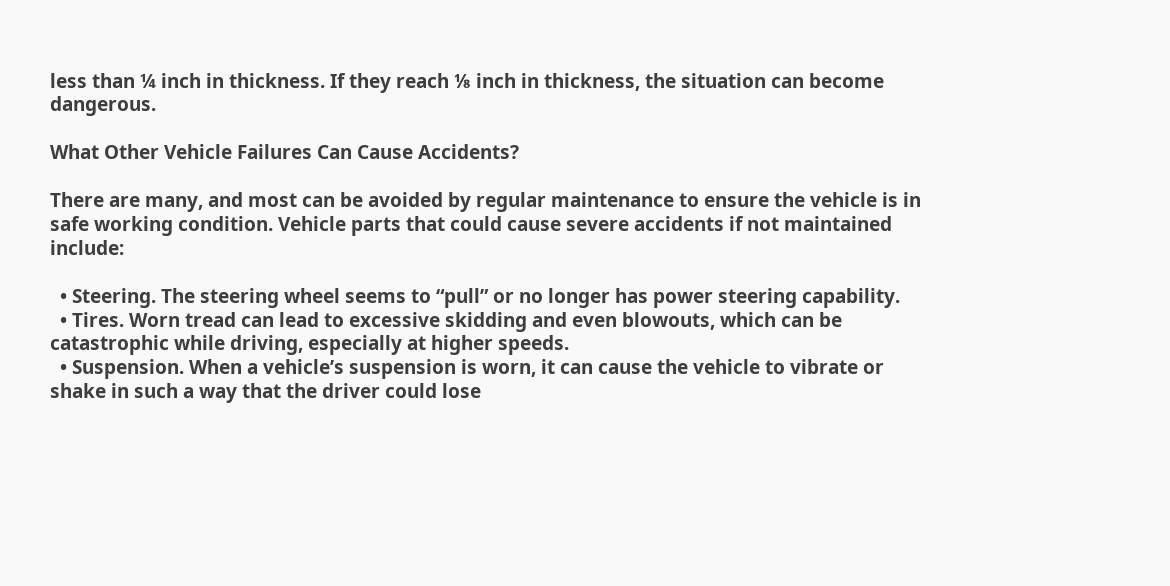less than ¼ inch in thickness. If they reach ⅛ inch in thickness, the situation can become dangerous.

What Other Vehicle Failures Can Cause Accidents?

There are many, and most can be avoided by regular maintenance to ensure the vehicle is in safe working condition. Vehicle parts that could cause severe accidents if not maintained include:

  • Steering. The steering wheel seems to “pull” or no longer has power steering capability.
  • Tires. Worn tread can lead to excessive skidding and even blowouts, which can be catastrophic while driving, especially at higher speeds.
  • Suspension. When a vehicle’s suspension is worn, it can cause the vehicle to vibrate or shake in such a way that the driver could lose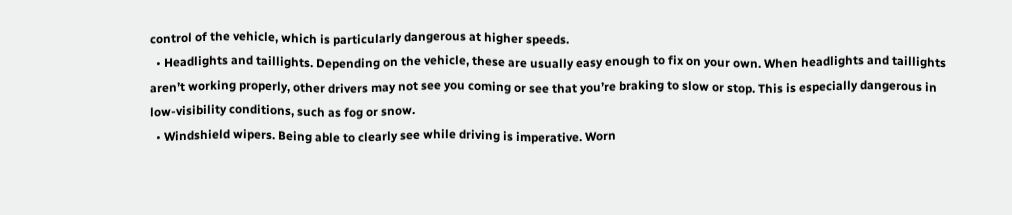control of the vehicle, which is particularly dangerous at higher speeds.
  • Headlights and taillights. Depending on the vehicle, these are usually easy enough to fix on your own. When headlights and taillights aren’t working properly, other drivers may not see you coming or see that you’re braking to slow or stop. This is especially dangerous in low-visibility conditions, such as fog or snow.
  • Windshield wipers. Being able to clearly see while driving is imperative. Worn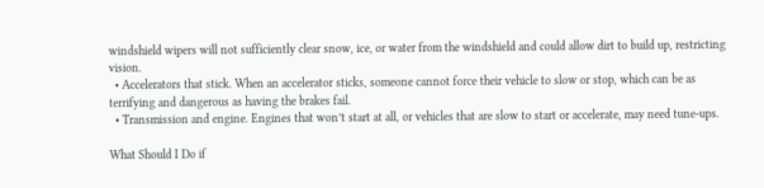windshield wipers will not sufficiently clear snow, ice, or water from the windshield and could allow dirt to build up, restricting vision.
  • Accelerators that stick. When an accelerator sticks, someone cannot force their vehicle to slow or stop, which can be as terrifying and dangerous as having the brakes fail.
  • Transmission and engine. Engines that won’t start at all, or vehicles that are slow to start or accelerate, may need tune-ups.

What Should I Do if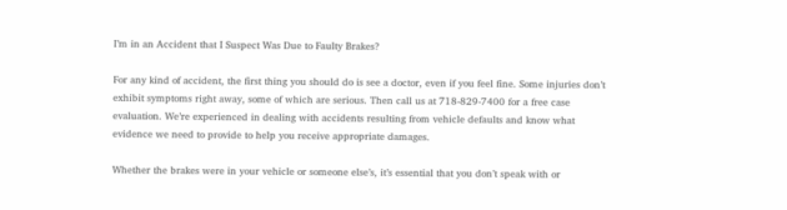I’m in an Accident that I Suspect Was Due to Faulty Brakes?

For any kind of accident, the first thing you should do is see a doctor, even if you feel fine. Some injuries don’t exhibit symptoms right away, some of which are serious. Then call us at 718-829-7400 for a free case evaluation. We’re experienced in dealing with accidents resulting from vehicle defaults and know what evidence we need to provide to help you receive appropriate damages.

Whether the brakes were in your vehicle or someone else’s, it’s essential that you don’t speak with or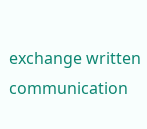exchange written communication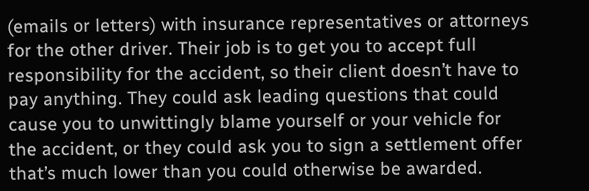(emails or letters) with insurance representatives or attorneys for the other driver. Their job is to get you to accept full responsibility for the accident, so their client doesn’t have to pay anything. They could ask leading questions that could cause you to unwittingly blame yourself or your vehicle for the accident, or they could ask you to sign a settlement offer that’s much lower than you could otherwise be awarded.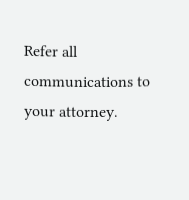Refer all communications to your attorney.